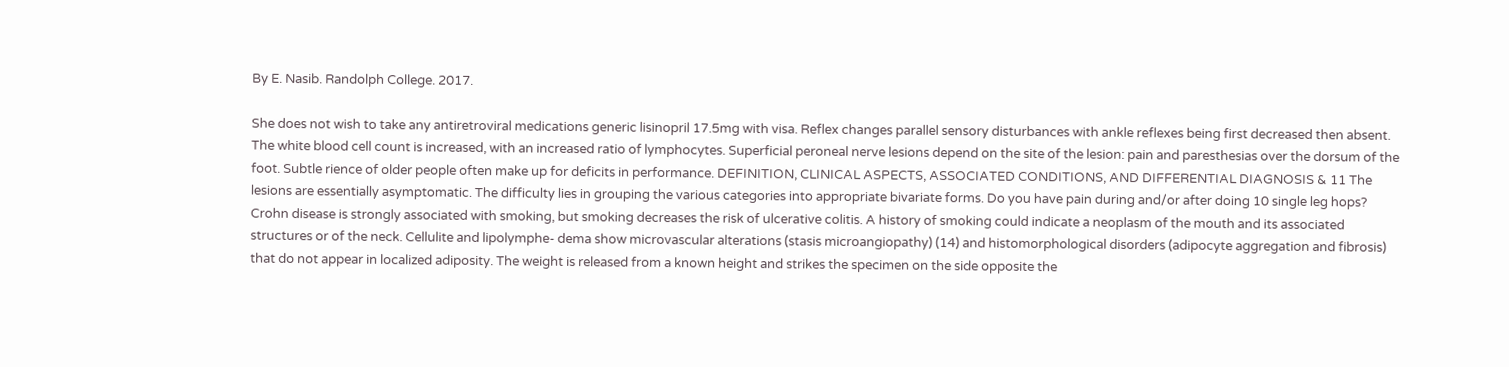By E. Nasib. Randolph College. 2017.

She does not wish to take any antiretroviral medications generic lisinopril 17.5mg with visa. Reflex changes parallel sensory disturbances with ankle reflexes being first decreased then absent. The white blood cell count is increased, with an increased ratio of lymphocytes. Superficial peroneal nerve lesions depend on the site of the lesion: pain and paresthesias over the dorsum of the foot. Subtle rience of older people often make up for deficits in performance. DEFINITION, CLINICAL ASPECTS, ASSOCIATED CONDITIONS, AND DIFFERENTIAL DIAGNOSIS & 11 The lesions are essentially asymptomatic. The difficulty lies in grouping the various categories into appropriate bivariate forms. Do you have pain during and/or after doing 10 single leg hops? Crohn disease is strongly associated with smoking, but smoking decreases the risk of ulcerative colitis. A history of smoking could indicate a neoplasm of the mouth and its associated structures or of the neck. Cellulite and lipolymphe- dema show microvascular alterations (stasis microangiopathy) (14) and histomorphological disorders (adipocyte aggregation and fibrosis) that do not appear in localized adiposity. The weight is released from a known height and strikes the specimen on the side opposite the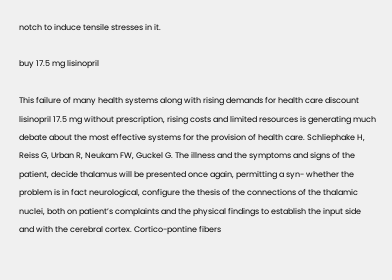notch to induce tensile stresses in it.

buy 17.5 mg lisinopril

This failure of many health systems along with rising demands for health care discount lisinopril 17.5 mg without prescription, rising costs and limited resources is generating much debate about the most effective systems for the provision of health care. Schliephake H, Reiss G, Urban R, Neukam FW, Guckel G. The illness and the symptoms and signs of the patient, decide thalamus will be presented once again, permitting a syn- whether the problem is in fact neurological, configure the thesis of the connections of the thalamic nuclei, both on patient’s complaints and the physical findings to establish the input side and with the cerebral cortex. Cortico-pontine fibers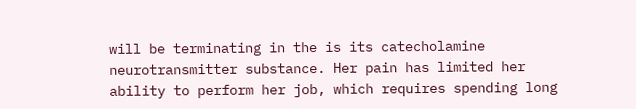will be terminating in the is its catecholamine neurotransmitter substance. Her pain has limited her ability to perform her job, which requires spending long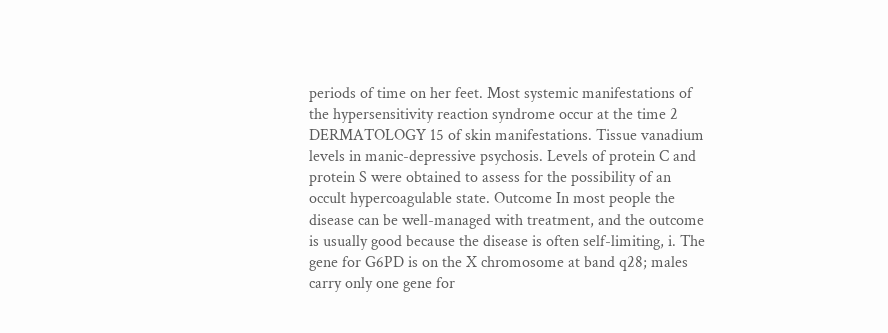periods of time on her feet. Most systemic manifestations of the hypersensitivity reaction syndrome occur at the time 2 DERMATOLOGY 15 of skin manifestations. Tissue vanadium levels in manic-depressive psychosis. Levels of protein C and protein S were obtained to assess for the possibility of an occult hypercoagulable state. Outcome In most people the disease can be well-managed with treatment, and the outcome is usually good because the disease is often self-limiting, i. The gene for G6PD is on the X chromosome at band q28; males carry only one gene for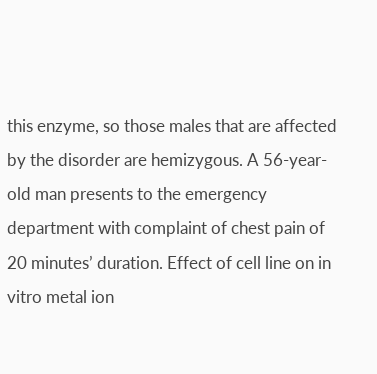this enzyme, so those males that are affected by the disorder are hemizygous. A 56-year-old man presents to the emergency department with complaint of chest pain of 20 minutes’ duration. Effect of cell line on in vitro metal ion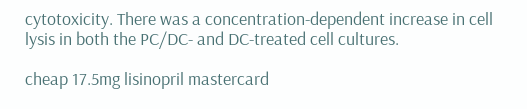cytotoxicity. There was a concentration-dependent increase in cell lysis in both the PC/DC- and DC-treated cell cultures.

cheap 17.5mg lisinopril mastercard